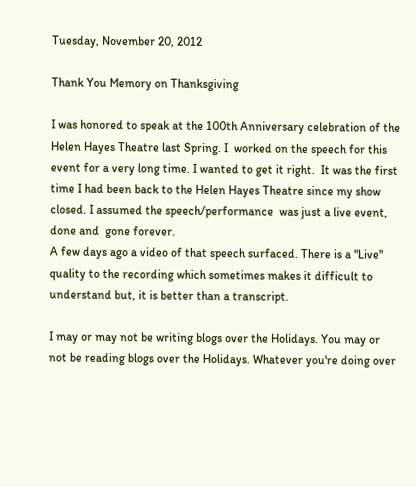Tuesday, November 20, 2012

Thank You Memory on Thanksgiving

I was honored to speak at the 100th Anniversary celebration of the Helen Hayes Theatre last Spring. I  worked on the speech for this event for a very long time. I wanted to get it right.  It was the first time I had been back to the Helen Hayes Theatre since my show closed. I assumed the speech/performance  was just a live event, done and  gone forever.
A few days ago a video of that speech surfaced. There is a "Live" quality to the recording which sometimes makes it difficult to understand but, it is better than a transcript.

I may or may not be writing blogs over the Holidays. You may or not be reading blogs over the Holidays. Whatever you're doing over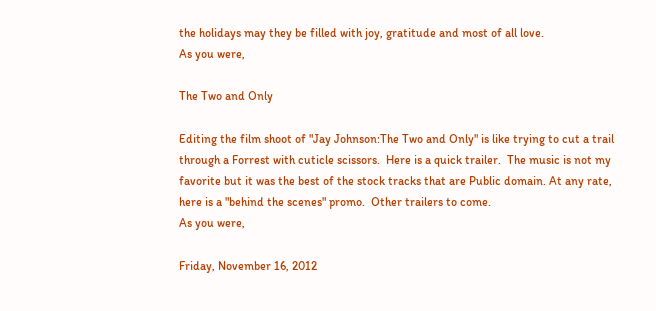the holidays may they be filled with joy, gratitude and most of all love.
As you were,

The Two and Only

Editing the film shoot of "Jay Johnson:The Two and Only" is like trying to cut a trail through a Forrest with cuticle scissors.  Here is a quick trailer.  The music is not my favorite but it was the best of the stock tracks that are Public domain. At any rate, here is a "behind the scenes" promo.  Other trailers to come.
As you were,

Friday, November 16, 2012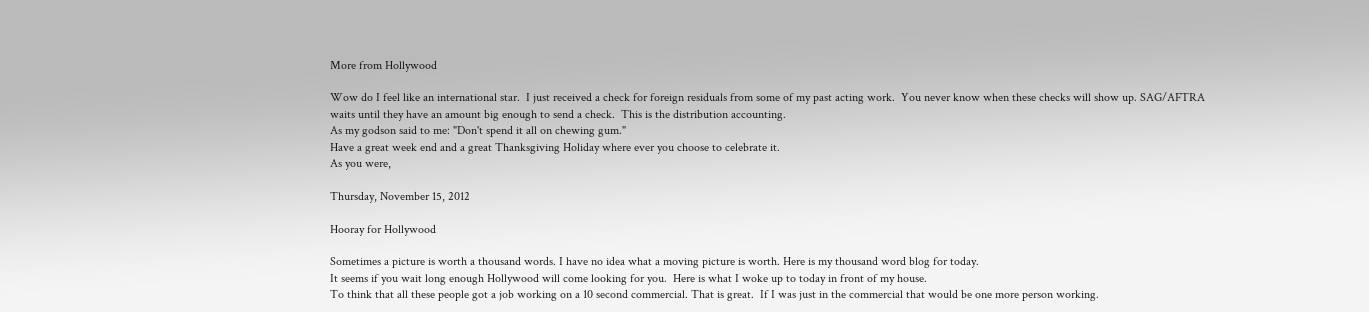More from Hollywood

Wow do I feel like an international star.  I just received a check for foreign residuals from some of my past acting work.  You never know when these checks will show up. SAG/AFTRA waits until they have an amount big enough to send a check.  This is the distribution accounting.
As my godson said to me: "Don't spend it all on chewing gum."
Have a great week end and a great Thanksgiving Holiday where ever you choose to celebrate it.
As you were,

Thursday, November 15, 2012

Hooray for Hollywood

Sometimes a picture is worth a thousand words. I have no idea what a moving picture is worth. Here is my thousand word blog for today.
It seems if you wait long enough Hollywood will come looking for you.  Here is what I woke up to today in front of my house.
To think that all these people got a job working on a 10 second commercial. That is great.  If I was just in the commercial that would be one more person working.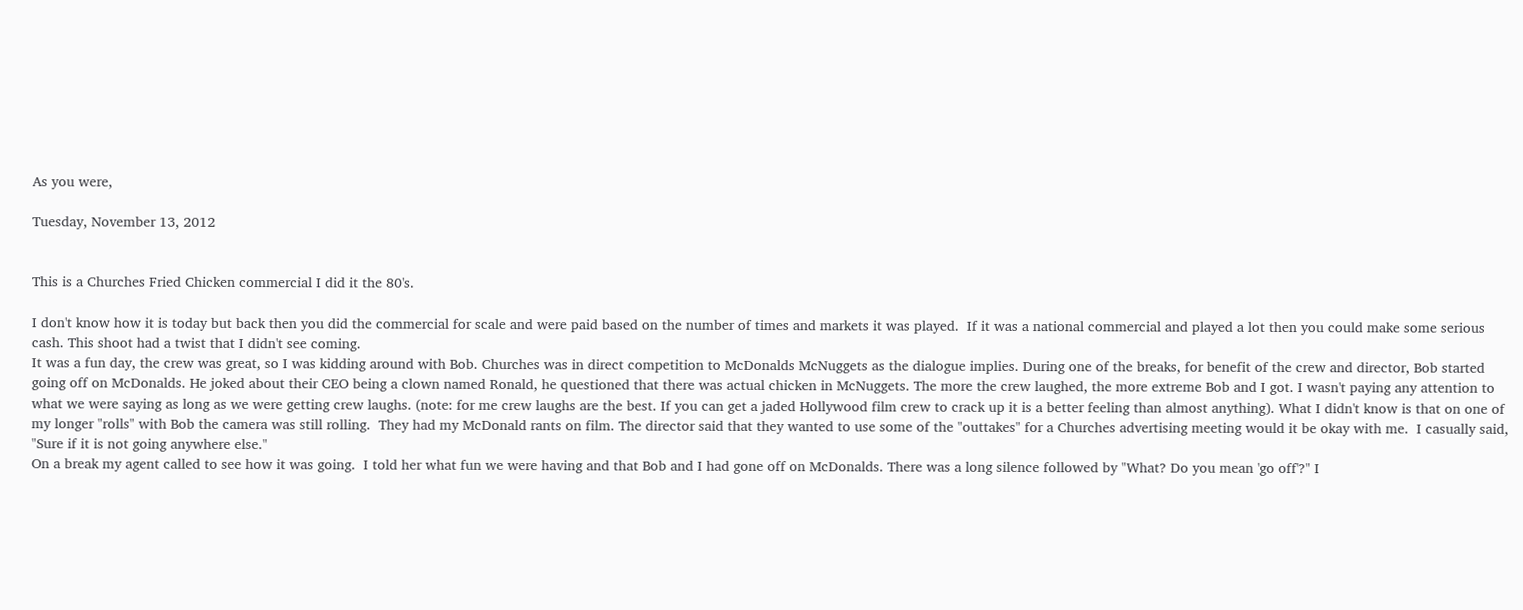As you were,

Tuesday, November 13, 2012


This is a Churches Fried Chicken commercial I did it the 80's.

I don't know how it is today but back then you did the commercial for scale and were paid based on the number of times and markets it was played.  If it was a national commercial and played a lot then you could make some serious cash. This shoot had a twist that I didn't see coming.
It was a fun day, the crew was great, so I was kidding around with Bob. Churches was in direct competition to McDonalds McNuggets as the dialogue implies. During one of the breaks, for benefit of the crew and director, Bob started going off on McDonalds. He joked about their CEO being a clown named Ronald, he questioned that there was actual chicken in McNuggets. The more the crew laughed, the more extreme Bob and I got. I wasn't paying any attention to what we were saying as long as we were getting crew laughs. (note: for me crew laughs are the best. If you can get a jaded Hollywood film crew to crack up it is a better feeling than almost anything). What I didn't know is that on one of my longer "rolls" with Bob the camera was still rolling.  They had my McDonald rants on film. The director said that they wanted to use some of the "outtakes" for a Churches advertising meeting would it be okay with me.  I casually said, "Sure if it is not going anywhere else."
On a break my agent called to see how it was going.  I told her what fun we were having and that Bob and I had gone off on McDonalds. There was a long silence followed by "What? Do you mean 'go off'?" I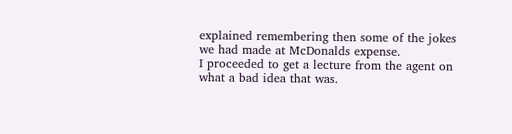explained remembering then some of the jokes we had made at McDonalds expense.
I proceeded to get a lecture from the agent on what a bad idea that was.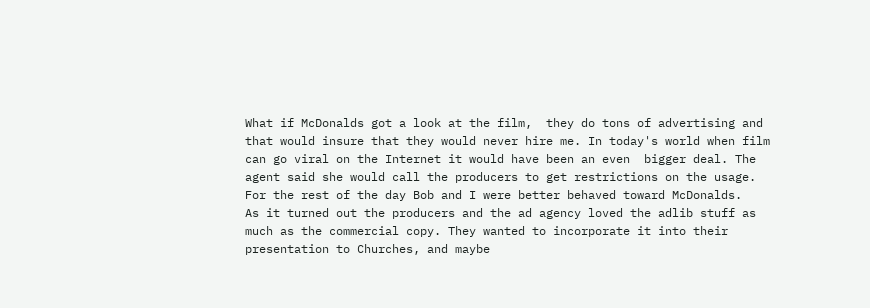What if McDonalds got a look at the film,  they do tons of advertising and that would insure that they would never hire me. In today's world when film can go viral on the Internet it would have been an even  bigger deal. The agent said she would call the producers to get restrictions on the usage.  For the rest of the day Bob and I were better behaved toward McDonalds.
As it turned out the producers and the ad agency loved the adlib stuff as much as the commercial copy. They wanted to incorporate it into their presentation to Churches, and maybe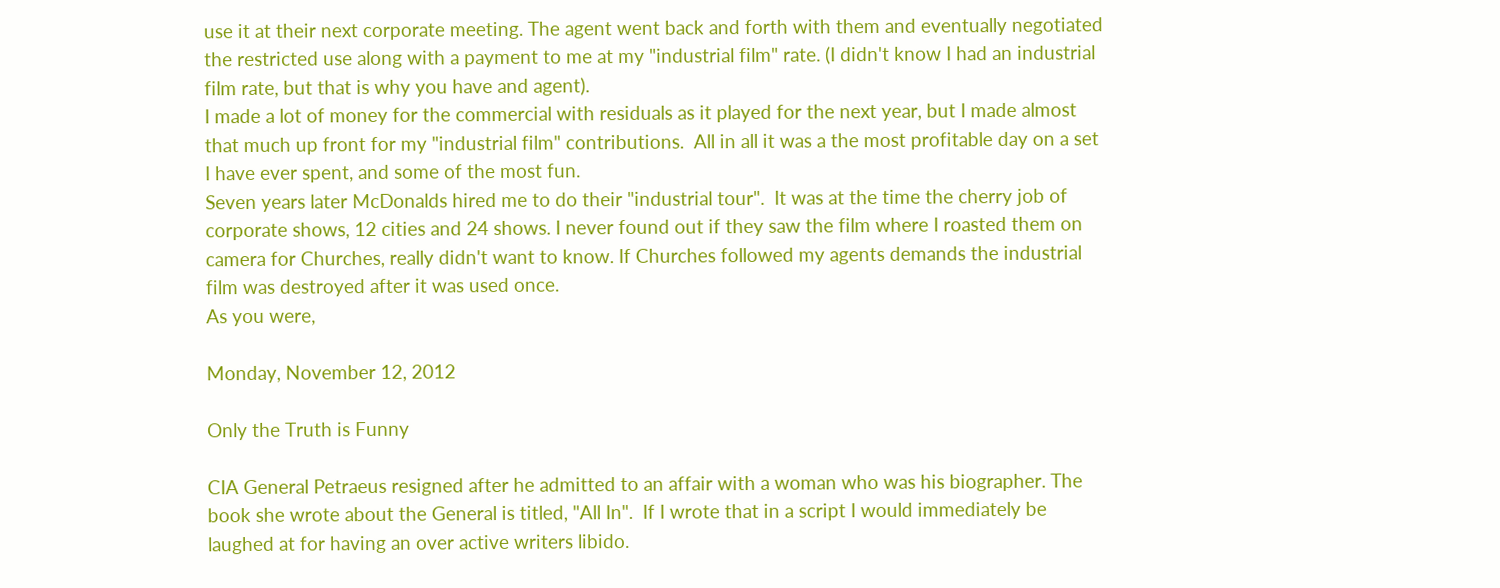use it at their next corporate meeting. The agent went back and forth with them and eventually negotiated the restricted use along with a payment to me at my "industrial film" rate. (I didn't know I had an industrial film rate, but that is why you have and agent).
I made a lot of money for the commercial with residuals as it played for the next year, but I made almost that much up front for my "industrial film" contributions.  All in all it was a the most profitable day on a set I have ever spent, and some of the most fun.
Seven years later McDonalds hired me to do their "industrial tour".  It was at the time the cherry job of corporate shows, 12 cities and 24 shows. I never found out if they saw the film where I roasted them on camera for Churches, really didn't want to know. If Churches followed my agents demands the industrial film was destroyed after it was used once.
As you were,

Monday, November 12, 2012

Only the Truth is Funny

CIA General Petraeus resigned after he admitted to an affair with a woman who was his biographer. The book she wrote about the General is titled, "All In".  If I wrote that in a script I would immediately be laughed at for having an over active writers libido.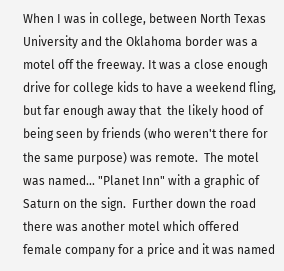When I was in college, between North Texas University and the Oklahoma border was a motel off the freeway. It was a close enough drive for college kids to have a weekend fling, but far enough away that  the likely hood of being seen by friends (who weren't there for the same purpose) was remote.  The motel was named... "Planet Inn" with a graphic of Saturn on the sign.  Further down the road there was another motel which offered female company for a price and it was named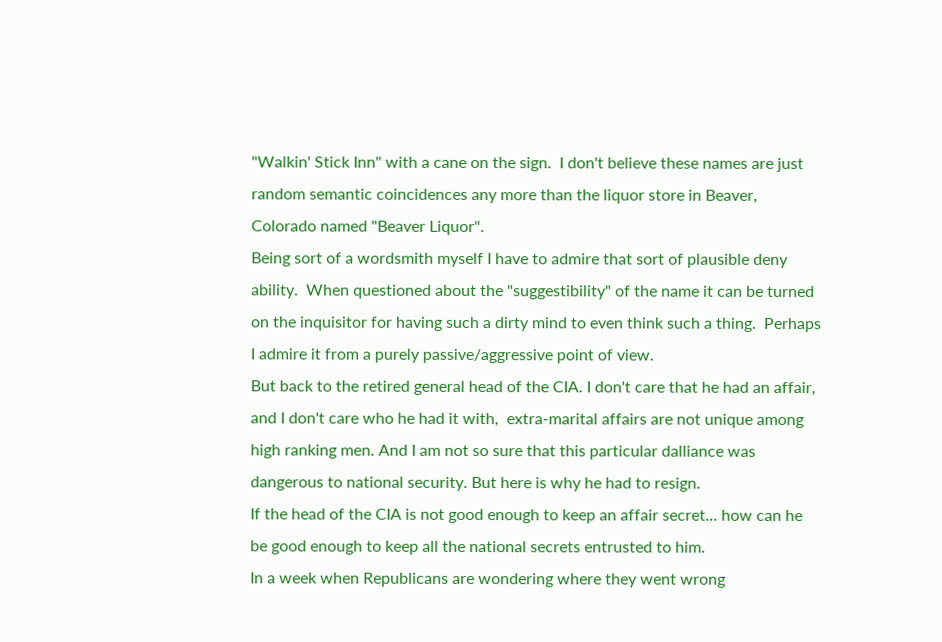"Walkin' Stick Inn" with a cane on the sign.  I don't believe these names are just random semantic coincidences any more than the liquor store in Beaver, Colorado named "Beaver Liquor".
Being sort of a wordsmith myself I have to admire that sort of plausible deny ability.  When questioned about the "suggestibility" of the name it can be turned on the inquisitor for having such a dirty mind to even think such a thing.  Perhaps I admire it from a purely passive/aggressive point of view.
But back to the retired general head of the CIA. I don't care that he had an affair, and I don't care who he had it with,  extra-marital affairs are not unique among high ranking men. And I am not so sure that this particular dalliance was dangerous to national security. But here is why he had to resign.
If the head of the CIA is not good enough to keep an affair secret... how can he be good enough to keep all the national secrets entrusted to him.
In a week when Republicans are wondering where they went wrong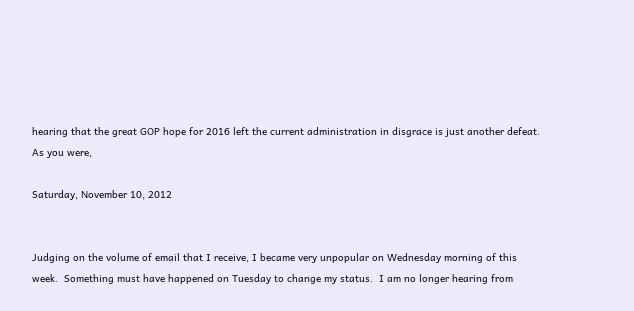hearing that the great GOP hope for 2016 left the current administration in disgrace is just another defeat.
As you were,

Saturday, November 10, 2012


Judging on the volume of email that I receive, I became very unpopular on Wednesday morning of this week.  Something must have happened on Tuesday to change my status.  I am no longer hearing from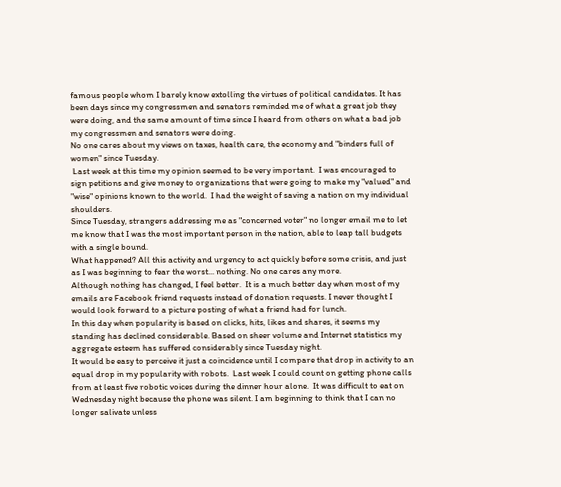famous people whom I barely know extolling the virtues of political candidates. It has been days since my congressmen and senators reminded me of what a great job they were doing, and the same amount of time since I heard from others on what a bad job my congressmen and senators were doing.
No one cares about my views on taxes, health care, the economy and "binders full of women" since Tuesday.
 Last week at this time my opinion seemed to be very important.  I was encouraged to sign petitions and give money to organizations that were going to make my "valued" and "wise" opinions known to the world.  I had the weight of saving a nation on my individual shoulders.
Since Tuesday, strangers addressing me as "concerned voter" no longer email me to let me know that I was the most important person in the nation, able to leap tall budgets with a single bound.
What happened? All this activity and urgency to act quickly before some crisis, and just as I was beginning to fear the worst... nothing. No one cares any more.
Although nothing has changed, I feel better.  It is a much better day when most of my emails are Facebook friend requests instead of donation requests. I never thought I would look forward to a picture posting of what a friend had for lunch.
In this day when popularity is based on clicks, hits, likes and shares, it seems my standing has declined considerable. Based on sheer volume and Internet statistics my aggregate esteem has suffered considerably since Tuesday night.
It would be easy to perceive it just a coincidence until I compare that drop in activity to an equal drop in my popularity with robots.  Last week I could count on getting phone calls from at least five robotic voices during the dinner hour alone.  It was difficult to eat on Wednesday night because the phone was silent. I am beginning to think that I can no longer salivate unless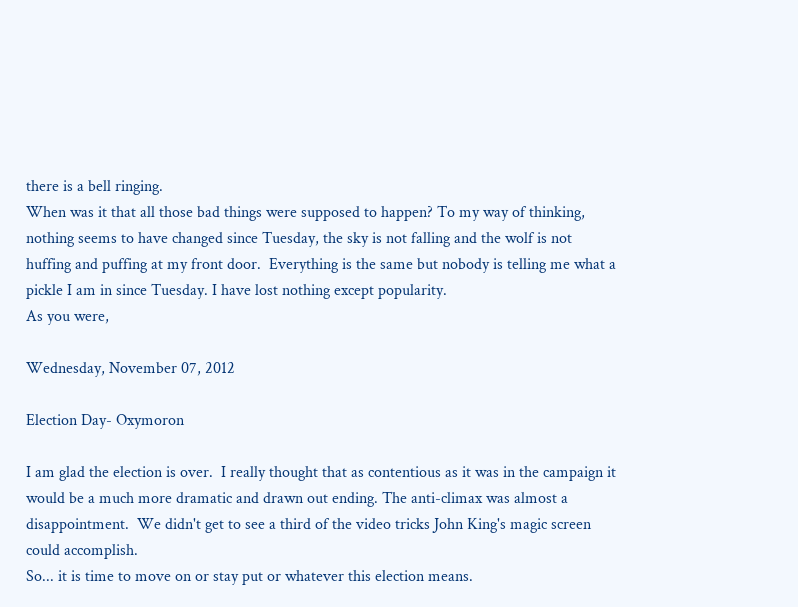there is a bell ringing.
When was it that all those bad things were supposed to happen? To my way of thinking, nothing seems to have changed since Tuesday, the sky is not falling and the wolf is not huffing and puffing at my front door.  Everything is the same but nobody is telling me what a pickle I am in since Tuesday. I have lost nothing except popularity.
As you were,

Wednesday, November 07, 2012

Election Day- Oxymoron

I am glad the election is over.  I really thought that as contentious as it was in the campaign it would be a much more dramatic and drawn out ending. The anti-climax was almost a disappointment.  We didn't get to see a third of the video tricks John King's magic screen could accomplish.
So... it is time to move on or stay put or whatever this election means.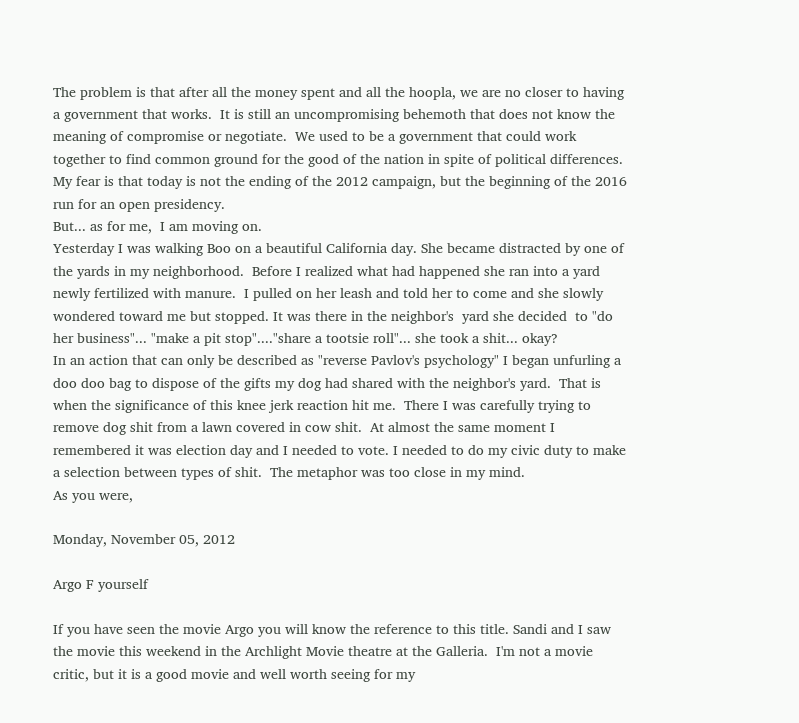The problem is that after all the money spent and all the hoopla, we are no closer to having a government that works.  It is still an uncompromising behemoth that does not know the meaning of compromise or negotiate.  We used to be a government that could work together to find common ground for the good of the nation in spite of political differences.  My fear is that today is not the ending of the 2012 campaign, but the beginning of the 2016 run for an open presidency.
But... as for me,  I am moving on.
Yesterday I was walking Boo on a beautiful California day. She became distracted by one of the yards in my neighborhood.  Before I realized what had happened she ran into a yard newly fertilized with manure.  I pulled on her leash and told her to come and she slowly wondered toward me but stopped. It was there in the neighbor's  yard she decided  to "do her business"... "make a pit stop"...."share a tootsie roll"... she took a shit... okay?
In an action that can only be described as "reverse Pavlov's psychology" I began unfurling a doo doo bag to dispose of the gifts my dog had shared with the neighbor's yard.  That is when the significance of this knee jerk reaction hit me.  There I was carefully trying to remove dog shit from a lawn covered in cow shit.  At almost the same moment I remembered it was election day and I needed to vote. I needed to do my civic duty to make a selection between types of shit.  The metaphor was too close in my mind.
As you were,

Monday, November 05, 2012

Argo F yourself

If you have seen the movie Argo you will know the reference to this title. Sandi and I saw the movie this weekend in the Archlight Movie theatre at the Galleria.  I'm not a movie critic, but it is a good movie and well worth seeing for my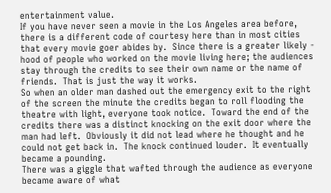entertainment value.
If you have never seen a movie in the Los Angeles area before, there is a different code of courtesy here than in most cities that every movie goer abides by.  Since there is a greater likely - hood of people who worked on the movie living here; the audiences stay through the credits to see their own name or the name of friends.  That is just the way it works.
So when an older man dashed out the emergency exit to the right of the screen the minute the credits began to roll flooding the theatre with light, everyone took notice.  Toward the end of the credits there was a distinct knocking on the exit door where the man had left.  Obviously it did not lead where he thought and he could not get back in.  The knock continued louder.  It eventually became a pounding.
There was a giggle that wafted through the audience as everyone became aware of what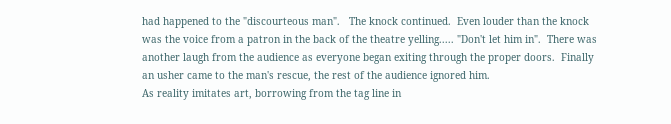had happened to the "discourteous man".   The knock continued.  Even louder than the knock was the voice from a patron in the back of the theatre yelling..... "Don't let him in".  There was another laugh from the audience as everyone began exiting through the proper doors.  Finally an usher came to the man's rescue, the rest of the audience ignored him.
As reality imitates art, borrowing from the tag line in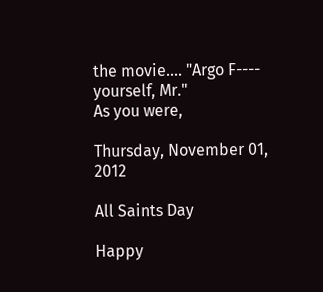the movie.... "Argo F---- yourself, Mr."
As you were,

Thursday, November 01, 2012

All Saints Day

Happy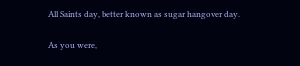All Saints day, better known as sugar hangover day.

As you were,